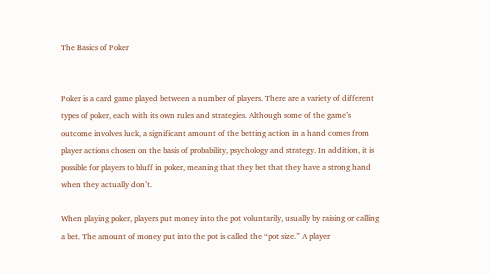The Basics of Poker


Poker is a card game played between a number of players. There are a variety of different types of poker, each with its own rules and strategies. Although some of the game’s outcome involves luck, a significant amount of the betting action in a hand comes from player actions chosen on the basis of probability, psychology and strategy. In addition, it is possible for players to bluff in poker, meaning that they bet that they have a strong hand when they actually don’t.

When playing poker, players put money into the pot voluntarily, usually by raising or calling a bet. The amount of money put into the pot is called the “pot size.” A player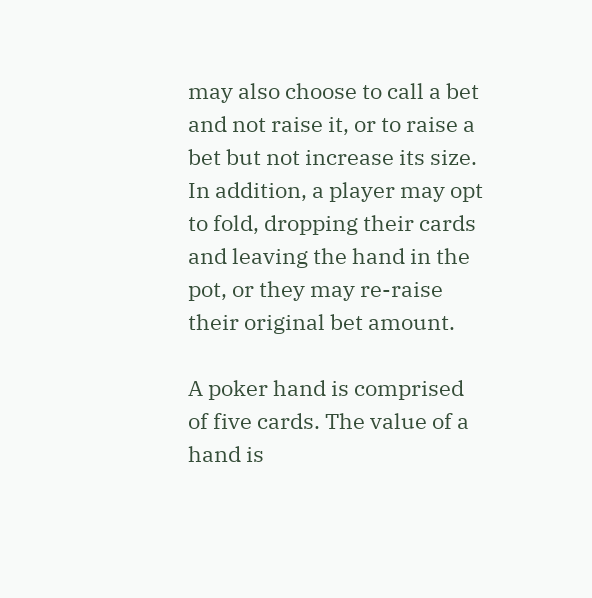may also choose to call a bet and not raise it, or to raise a bet but not increase its size. In addition, a player may opt to fold, dropping their cards and leaving the hand in the pot, or they may re-raise their original bet amount.

A poker hand is comprised of five cards. The value of a hand is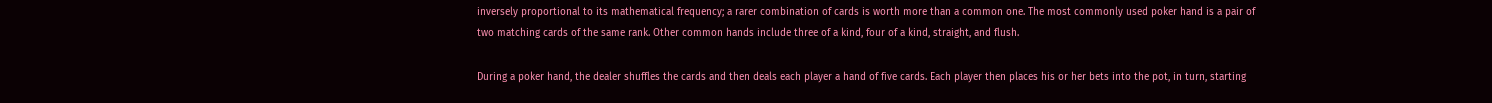inversely proportional to its mathematical frequency; a rarer combination of cards is worth more than a common one. The most commonly used poker hand is a pair of two matching cards of the same rank. Other common hands include three of a kind, four of a kind, straight, and flush.

During a poker hand, the dealer shuffles the cards and then deals each player a hand of five cards. Each player then places his or her bets into the pot, in turn, starting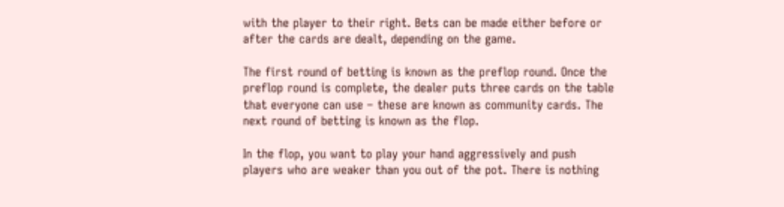with the player to their right. Bets can be made either before or after the cards are dealt, depending on the game.

The first round of betting is known as the preflop round. Once the preflop round is complete, the dealer puts three cards on the table that everyone can use – these are known as community cards. The next round of betting is known as the flop.

In the flop, you want to play your hand aggressively and push players who are weaker than you out of the pot. There is nothing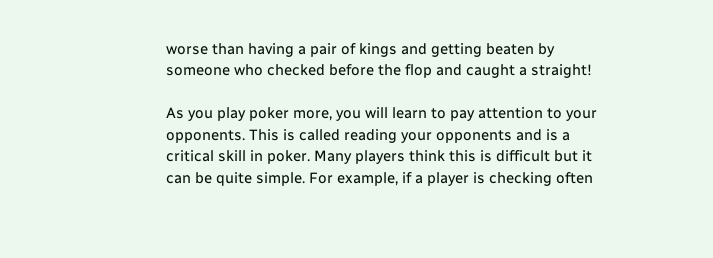worse than having a pair of kings and getting beaten by someone who checked before the flop and caught a straight!

As you play poker more, you will learn to pay attention to your opponents. This is called reading your opponents and is a critical skill in poker. Many players think this is difficult but it can be quite simple. For example, if a player is checking often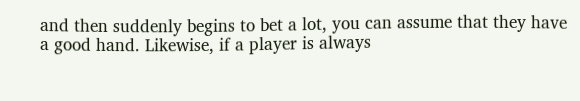and then suddenly begins to bet a lot, you can assume that they have a good hand. Likewise, if a player is always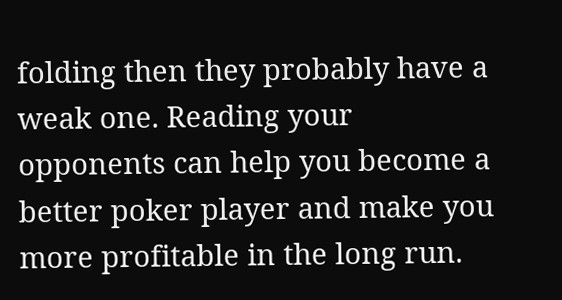folding then they probably have a weak one. Reading your opponents can help you become a better poker player and make you more profitable in the long run.